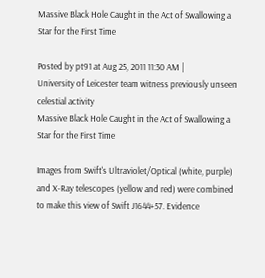Massive Black Hole Caught in the Act of Swallowing a Star for the First Time

Posted by pt91 at Aug 25, 2011 11:30 AM |
University of Leicester team witness previously unseen celestial activity
Massive Black Hole Caught in the Act of Swallowing a Star for the First Time

Images from Swift's Ultraviolet/Optical (white, purple) and X-Ray telescopes (yellow and red) were combined to make this view of Swift J1644+57. Evidence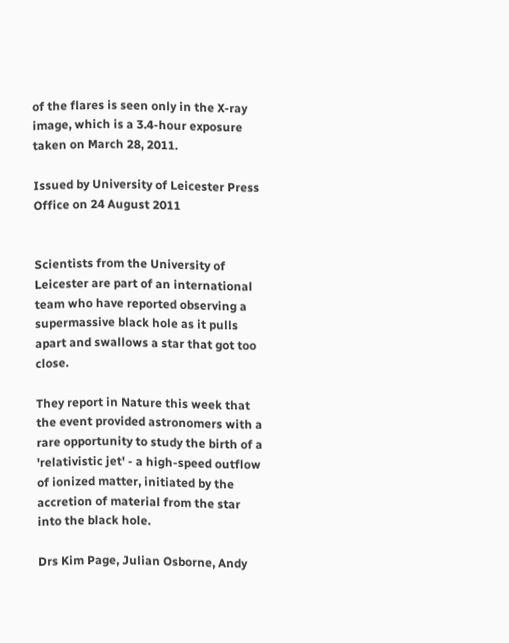of the flares is seen only in the X-ray image, which is a 3.4-hour exposure taken on March 28, 2011.

Issued by University of Leicester Press Office on 24 August 2011


Scientists from the University of Leicester are part of an international team who have reported observing a supermassive black hole as it pulls apart and swallows a star that got too close.

They report in Nature this week that the event provided astronomers with a rare opportunity to study the birth of a 'relativistic jet' - a high-speed outflow of ionized matter, initiated by the accretion of material from the star into the black hole.

Drs Kim Page, Julian Osborne, Andy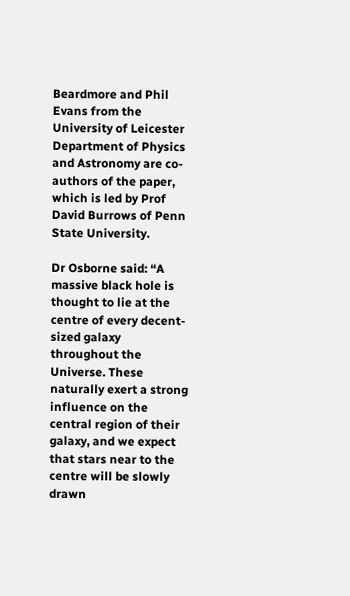Beardmore and Phil Evans from the University of Leicester Department of Physics and Astronomy are co-authors of the paper, which is led by Prof David Burrows of Penn State University.

Dr Osborne said: “A massive black hole is thought to lie at the centre of every decent-sized galaxy throughout the Universe. These naturally exert a strong influence on the central region of their galaxy, and we expect that stars near to the centre will be slowly drawn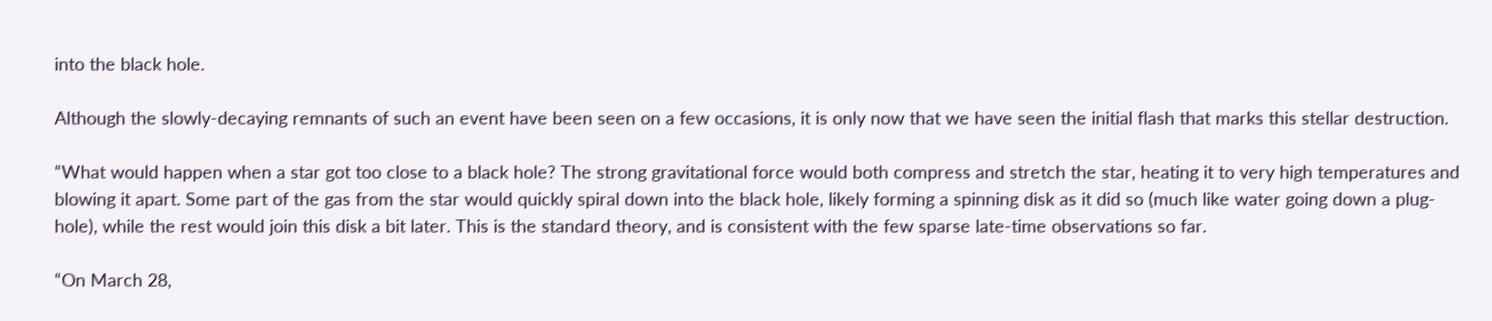into the black hole.

Although the slowly-decaying remnants of such an event have been seen on a few occasions, it is only now that we have seen the initial flash that marks this stellar destruction.

“What would happen when a star got too close to a black hole? The strong gravitational force would both compress and stretch the star, heating it to very high temperatures and blowing it apart. Some part of the gas from the star would quickly spiral down into the black hole, likely forming a spinning disk as it did so (much like water going down a plug-hole), while the rest would join this disk a bit later. This is the standard theory, and is consistent with the few sparse late-time observations so far.

“On March 28,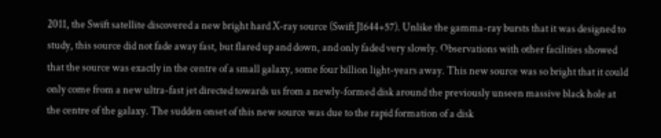2011, the Swift satellite discovered a new bright hard X-ray source (Swift J1644+57). Unlike the gamma-ray bursts that it was designed to study, this source did not fade away fast, but flared up and down, and only faded very slowly. Observations with other facilities showed that the source was exactly in the centre of a small galaxy, some four billion light-years away. This new source was so bright that it could only come from a new ultra-fast jet directed towards us from a newly-formed disk around the previously unseen massive black hole at the centre of the galaxy. The sudden onset of this new source was due to the rapid formation of a disk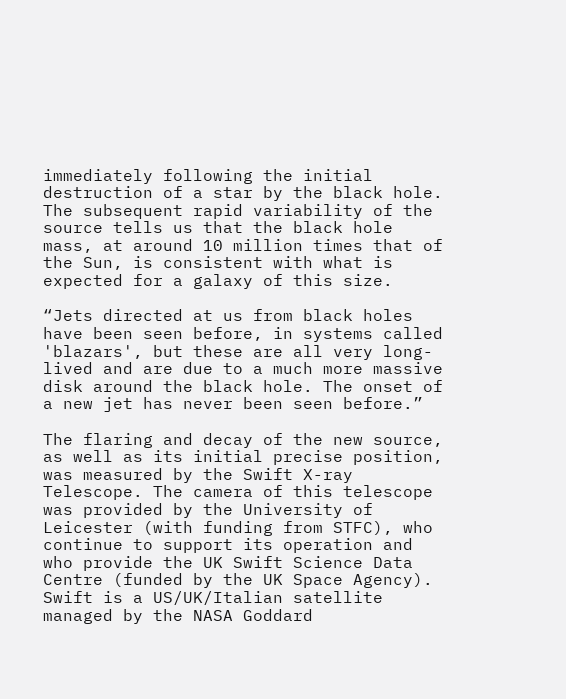immediately following the initial destruction of a star by the black hole. The subsequent rapid variability of the source tells us that the black hole mass, at around 10 million times that of the Sun, is consistent with what is expected for a galaxy of this size.

“Jets directed at us from black holes have been seen before, in systems called 'blazars', but these are all very long-lived and are due to a much more massive disk around the black hole. The onset of a new jet has never been seen before.”

The flaring and decay of the new source, as well as its initial precise position, was measured by the Swift X-ray Telescope. The camera of this telescope was provided by the University of Leicester (with funding from STFC), who continue to support its operation and who provide the UK Swift Science Data Centre (funded by the UK Space Agency). Swift is a US/UK/Italian satellite managed by the NASA Goddard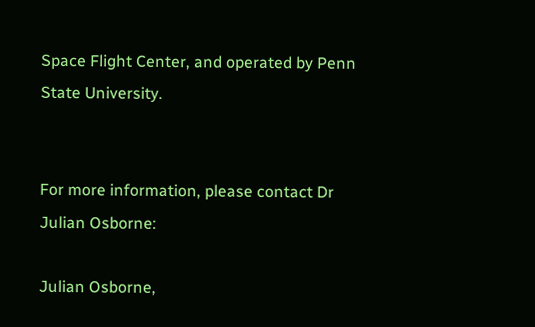Space Flight Center, and operated by Penn State University.


For more information, please contact Dr Julian Osborne:

Julian Osborne,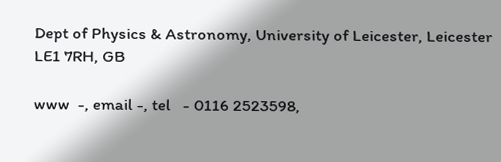Dept of Physics & Astronomy, University of Leicester, Leicester LE1 7RH, GB

www  -, email -, tel   - 0116 2523598,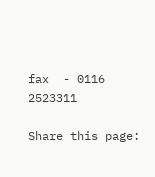fax  - 0116 2523311

Share this page: